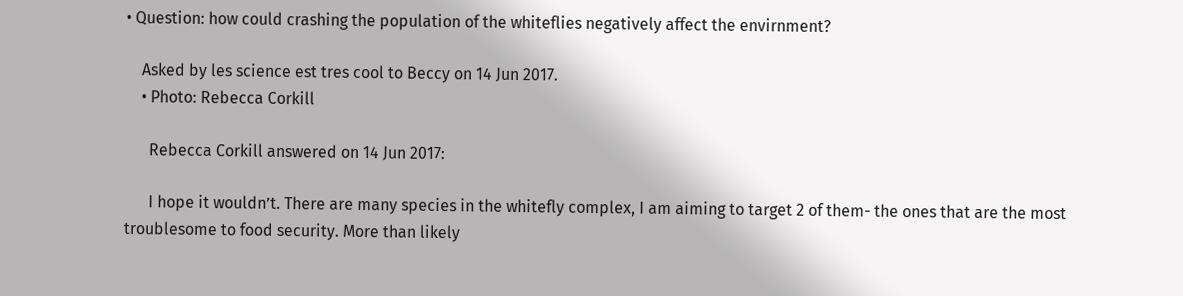• Question: how could crashing the population of the whiteflies negatively affect the envirnment?

    Asked by les science est tres cool to Beccy on 14 Jun 2017.
    • Photo: Rebecca Corkill

      Rebecca Corkill answered on 14 Jun 2017:

      I hope it wouldn’t. There are many species in the whitefly complex, I am aiming to target 2 of them- the ones that are the most troublesome to food security. More than likely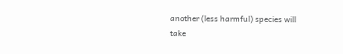another (less harmful) species will take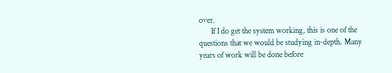over.
      If I do get the system working, this is one of the questions that we would be studying in-depth. Many years of work will be done before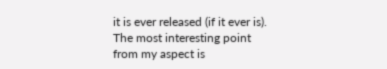it is ever released (if it ever is). The most interesting point from my aspect is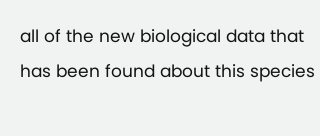all of the new biological data that has been found about this species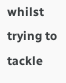whilst trying to tackle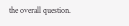the overall question.